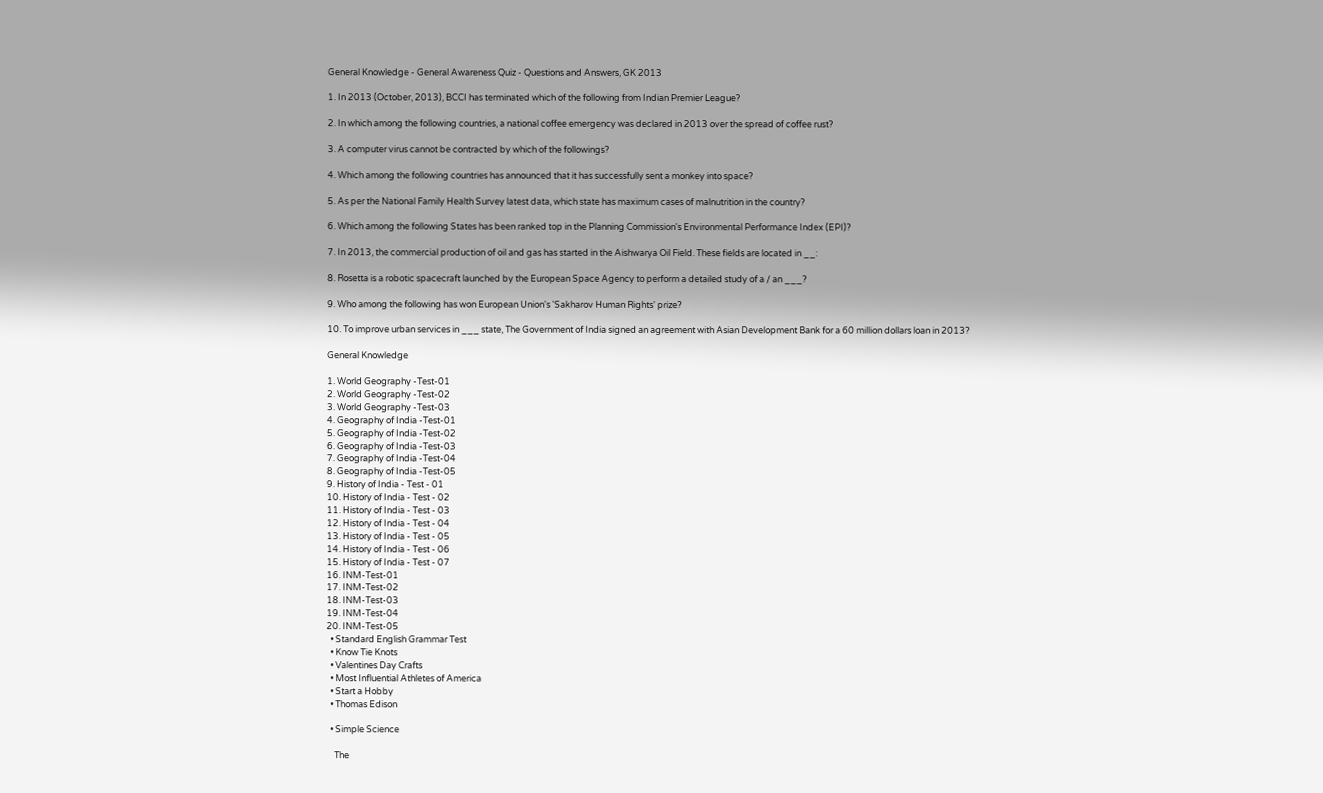General Knowledge - General Awareness Quiz - Questions and Answers, GK 2013

1. In 2013 (October, 2013), BCCI has terminated which of the following from Indian Premier League?

2. In which among the following countries, a national coffee emergency was declared in 2013 over the spread of coffee rust?

3. A computer virus cannot be contracted by which of the followings?

4. Which among the following countries has announced that it has successfully sent a monkey into space?

5. As per the National Family Health Survey latest data, which state has maximum cases of malnutrition in the country?

6. Which among the following States has been ranked top in the Planning Commission's Environmental Performance Index (EPI)?

7. In 2013, the commercial production of oil and gas has started in the Aishwarya Oil Field. These fields are located in __:

8. Rosetta is a robotic spacecraft launched by the European Space Agency to perform a detailed study of a / an ___?

9. Who among the following has won European Union's 'Sakharov Human Rights' prize?

10. To improve urban services in ___ state, The Government of India signed an agreement with Asian Development Bank for a 60 million dollars loan in 2013?

General Knowledge

1. World Geography -Test-01
2. World Geography -Test-02
3. World Geography -Test-03
4. Geography of India -Test-01
5. Geography of India -Test-02
6. Geography of India -Test-03
7. Geography of India -Test-04
8. Geography of India -Test-05
9. History of India - Test - 01
10. History of India - Test - 02
11. History of India - Test - 03
12. History of India - Test - 04
13. History of India - Test - 05
14. History of India - Test - 06
15. History of India - Test - 07
16. INM-Test-01
17. INM-Test-02
18. INM-Test-03
19. INM-Test-04
20. INM-Test-05
  • Standard English Grammar Test
  • Know Tie Knots
  • Valentines Day Crafts
  • Most Influential Athletes of America
  • Start a Hobby
  • Thomas Edison

  • Simple Science

    The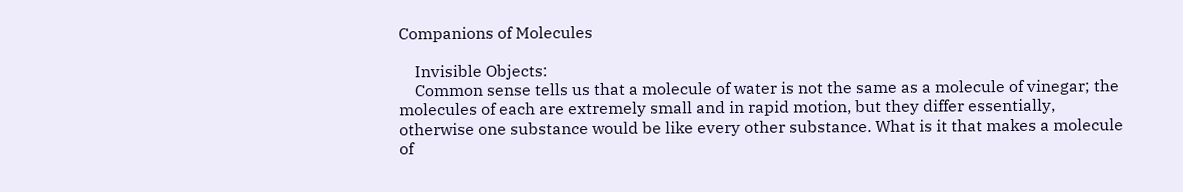Companions of Molecules

    Invisible Objects:
    Common sense tells us that a molecule of water is not the same as a molecule of vinegar; the molecules of each are extremely small and in rapid motion, but they differ essentially, otherwise one substance would be like every other substance. What is it that makes a molecule of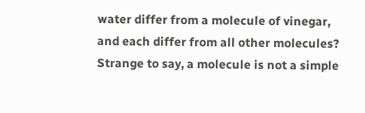water differ from a molecule of vinegar, and each differ from all other molecules? Strange to say, a molecule is not a simple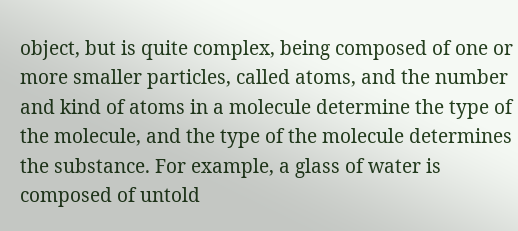object, but is quite complex, being composed of one or more smaller particles, called atoms, and the number and kind of atoms in a molecule determine the type of the molecule, and the type of the molecule determines the substance. For example, a glass of water is composed of untold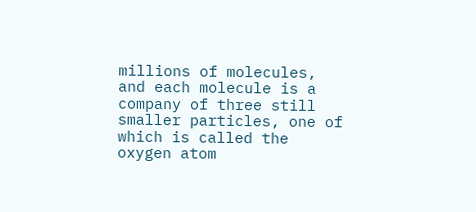millions of molecules, and each molecule is a company of three still smaller particles, one of which is called the oxygen atom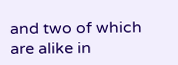and two of which are alike in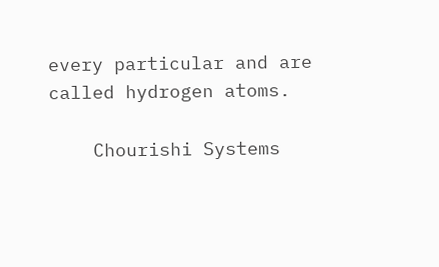every particular and are called hydrogen atoms.

    Chourishi Systems